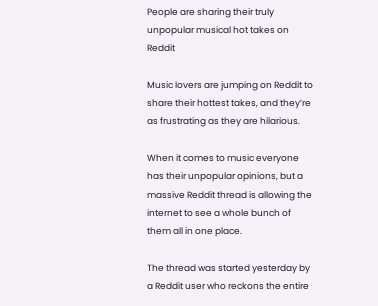People are sharing their truly unpopular musical hot takes on Reddit

Music lovers are jumping on Reddit to share their hottest takes, and they’re as frustrating as they are hilarious.

When it comes to music everyone has their unpopular opinions, but a massive Reddit thread is allowing the internet to see a whole bunch of them all in one place.

The thread was started yesterday by a Reddit user who reckons the entire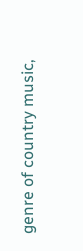genre of country music,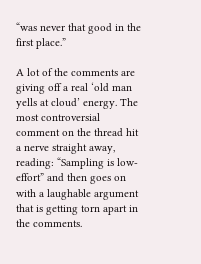“was never that good in the first place.”

A lot of the comments are giving off a real ‘old man yells at cloud’ energy. The most controversial comment on the thread hit a nerve straight away, reading: “Sampling is low-effort” and then goes on with a laughable argument that is getting torn apart in the comments.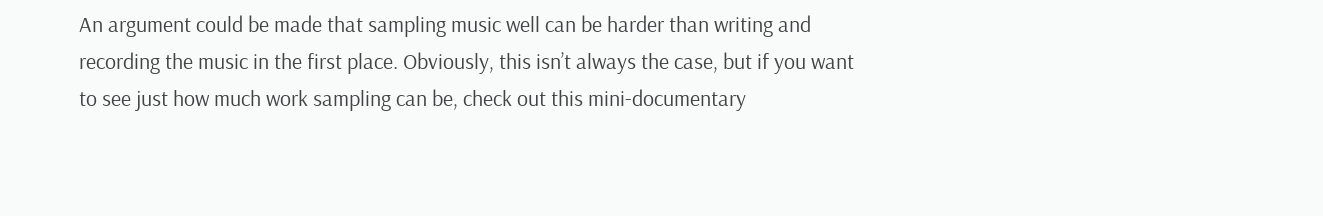An argument could be made that sampling music well can be harder than writing and recording the music in the first place. Obviously, this isn’t always the case, but if you want to see just how much work sampling can be, check out this mini-documentary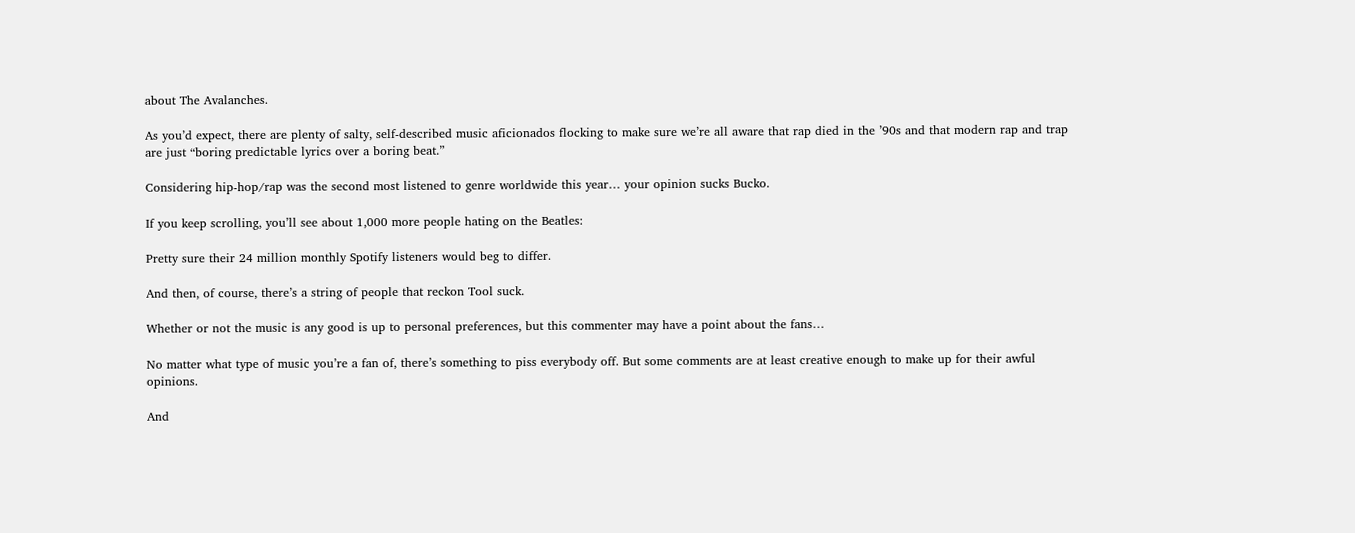about The Avalanches.

As you’d expect, there are plenty of salty, self-described music aficionados flocking to make sure we’re all aware that rap died in the ’90s and that modern rap and trap are just “boring predictable lyrics over a boring beat.”

Considering hip-hop/rap was the second most listened to genre worldwide this year… your opinion sucks Bucko.

If you keep scrolling, you’ll see about 1,000 more people hating on the Beatles:

Pretty sure their 24 million monthly Spotify listeners would beg to differ.

And then, of course, there’s a string of people that reckon Tool suck.

Whether or not the music is any good is up to personal preferences, but this commenter may have a point about the fans…

No matter what type of music you’re a fan of, there’s something to piss everybody off. But some comments are at least creative enough to make up for their awful opinions.

And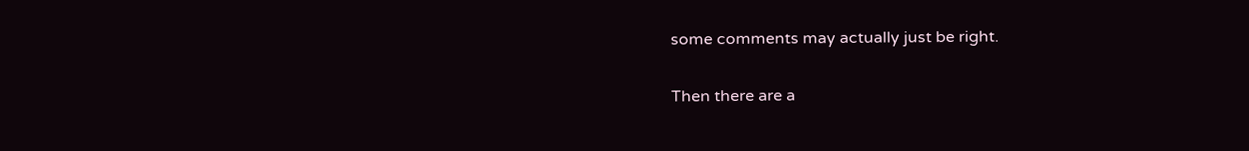some comments may actually just be right.

Then there are a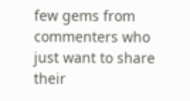few gems from commenters who just want to share their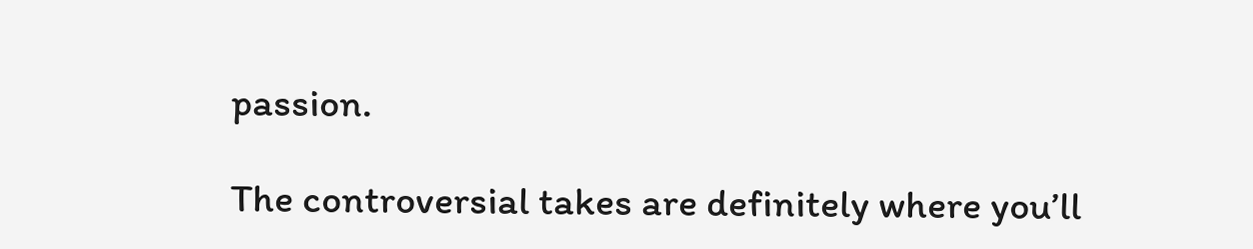passion.

The controversial takes are definitely where you’ll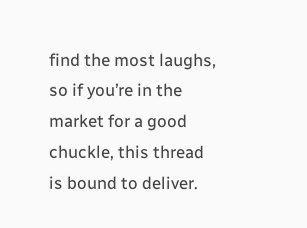find the most laughs, so if you’re in the market for a good chuckle, this thread is bound to deliver.